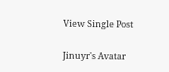View Single Post

Jinuyr's Avatar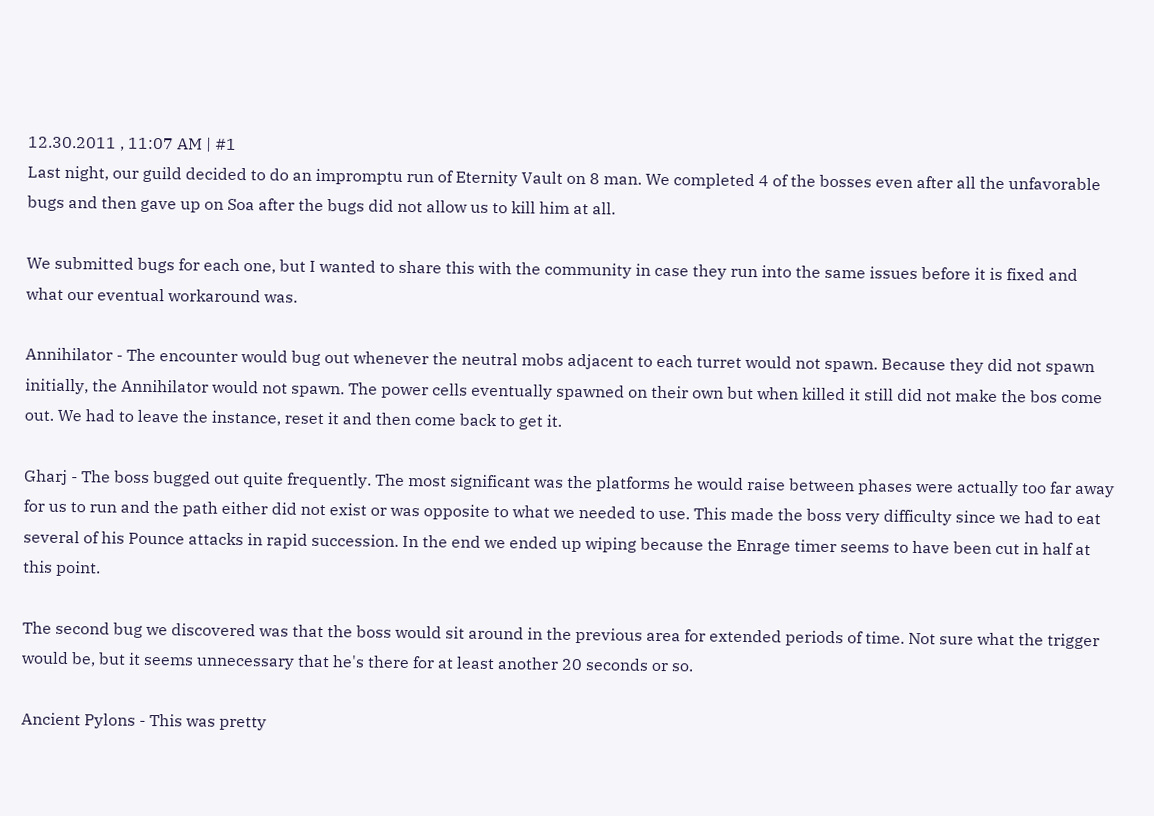12.30.2011 , 11:07 AM | #1
Last night, our guild decided to do an impromptu run of Eternity Vault on 8 man. We completed 4 of the bosses even after all the unfavorable bugs and then gave up on Soa after the bugs did not allow us to kill him at all.

We submitted bugs for each one, but I wanted to share this with the community in case they run into the same issues before it is fixed and what our eventual workaround was.

Annihilator - The encounter would bug out whenever the neutral mobs adjacent to each turret would not spawn. Because they did not spawn initially, the Annihilator would not spawn. The power cells eventually spawned on their own but when killed it still did not make the bos come out. We had to leave the instance, reset it and then come back to get it.

Gharj - The boss bugged out quite frequently. The most significant was the platforms he would raise between phases were actually too far away for us to run and the path either did not exist or was opposite to what we needed to use. This made the boss very difficulty since we had to eat several of his Pounce attacks in rapid succession. In the end we ended up wiping because the Enrage timer seems to have been cut in half at this point.

The second bug we discovered was that the boss would sit around in the previous area for extended periods of time. Not sure what the trigger would be, but it seems unnecessary that he's there for at least another 20 seconds or so.

Ancient Pylons - This was pretty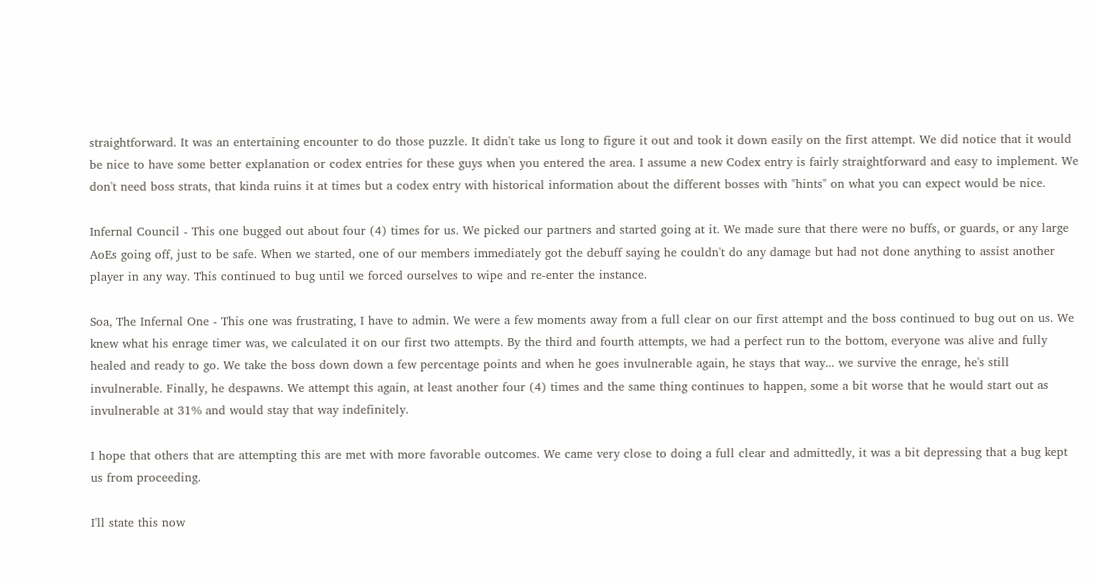straightforward. It was an entertaining encounter to do those puzzle. It didn't take us long to figure it out and took it down easily on the first attempt. We did notice that it would be nice to have some better explanation or codex entries for these guys when you entered the area. I assume a new Codex entry is fairly straightforward and easy to implement. We don't need boss strats, that kinda ruins it at times but a codex entry with historical information about the different bosses with "hints" on what you can expect would be nice.

Infernal Council - This one bugged out about four (4) times for us. We picked our partners and started going at it. We made sure that there were no buffs, or guards, or any large AoEs going off, just to be safe. When we started, one of our members immediately got the debuff saying he couldn't do any damage but had not done anything to assist another player in any way. This continued to bug until we forced ourselves to wipe and re-enter the instance.

Soa, The Infernal One - This one was frustrating, I have to admin. We were a few moments away from a full clear on our first attempt and the boss continued to bug out on us. We knew what his enrage timer was, we calculated it on our first two attempts. By the third and fourth attempts, we had a perfect run to the bottom, everyone was alive and fully healed and ready to go. We take the boss down down a few percentage points and when he goes invulnerable again, he stays that way... we survive the enrage, he's still invulnerable. Finally, he despawns. We attempt this again, at least another four (4) times and the same thing continues to happen, some a bit worse that he would start out as invulnerable at 31% and would stay that way indefinitely.

I hope that others that are attempting this are met with more favorable outcomes. We came very close to doing a full clear and admittedly, it was a bit depressing that a bug kept us from proceeding.

I'll state this now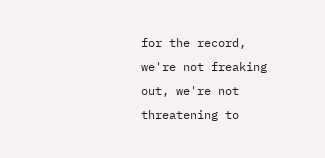for the record, we're not freaking out, we're not threatening to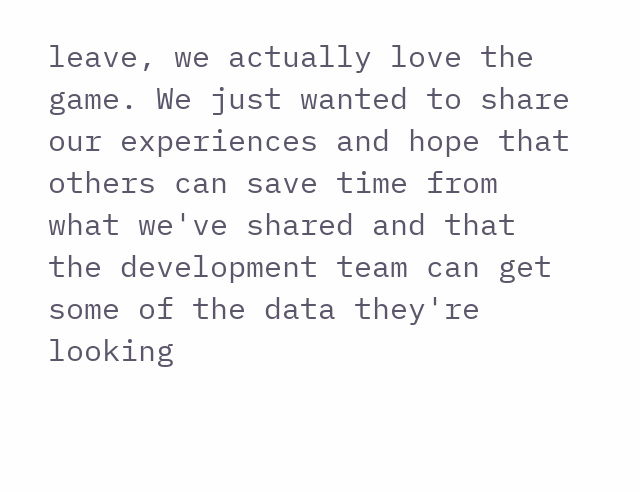leave, we actually love the game. We just wanted to share our experiences and hope that others can save time from what we've shared and that the development team can get some of the data they're looking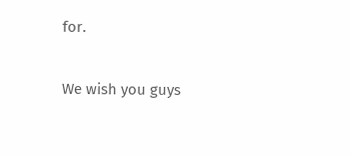for.

We wish you guys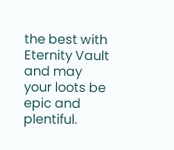the best with Eternity Vault and may your loots be epic and plentiful.